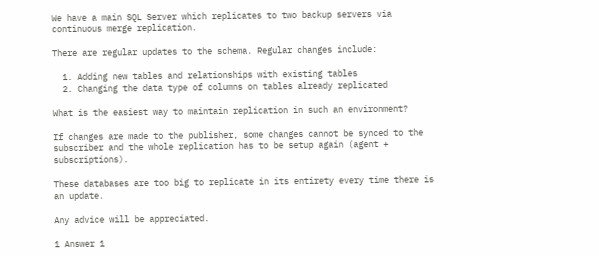We have a main SQL Server which replicates to two backup servers via continuous merge replication.

There are regular updates to the schema. Regular changes include:

  1. Adding new tables and relationships with existing tables
  2. Changing the data type of columns on tables already replicated

What is the easiest way to maintain replication in such an environment?

If changes are made to the publisher, some changes cannot be synced to the subscriber and the whole replication has to be setup again (agent + subscriptions).

These databases are too big to replicate in its entirety every time there is an update.

Any advice will be appreciated.

1 Answer 1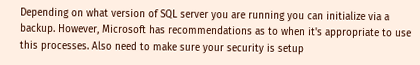Depending on what version of SQL server you are running you can initialize via a backup. However, Microsoft has recommendations as to when it's appropriate to use this processes. Also need to make sure your security is setup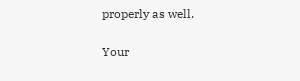properly as well.

Your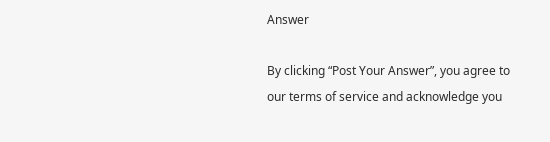Answer

By clicking “Post Your Answer”, you agree to our terms of service and acknowledge you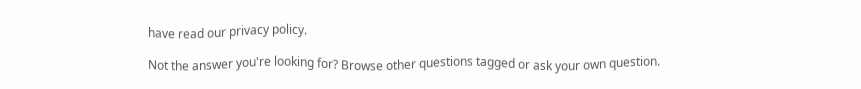have read our privacy policy.

Not the answer you're looking for? Browse other questions tagged or ask your own question.